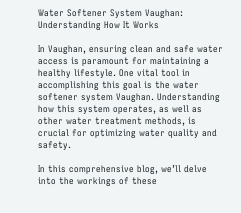Water Softener System Vaughan: Understanding How It Works

In Vaughan, ensuring clean and safe water access is paramount for maintaining a healthy lifestyle. One vital tool in accomplishing this goal is the water softener system Vaughan. Understanding how this system operates, as well as other water treatment methods, is crucial for optimizing water quality and safety.

In this comprehensive blog, we’ll delve into the workings of these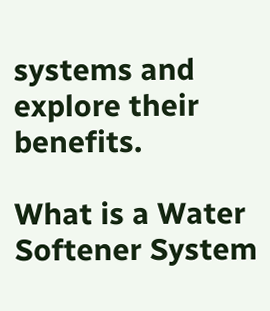systems and explore their benefits.

What is a Water Softener System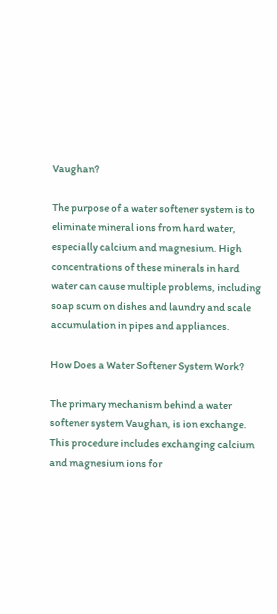Vaughan?

The purpose of a water softener system is to eliminate mineral ions from hard water, especially calcium and magnesium. High concentrations of these minerals in hard water can cause multiple problems, including soap scum on dishes and laundry and scale accumulation in pipes and appliances.

How Does a Water Softener System Work?

The primary mechanism behind a water softener system Vaughan, is ion exchange. This procedure includes exchanging calcium and magnesium ions for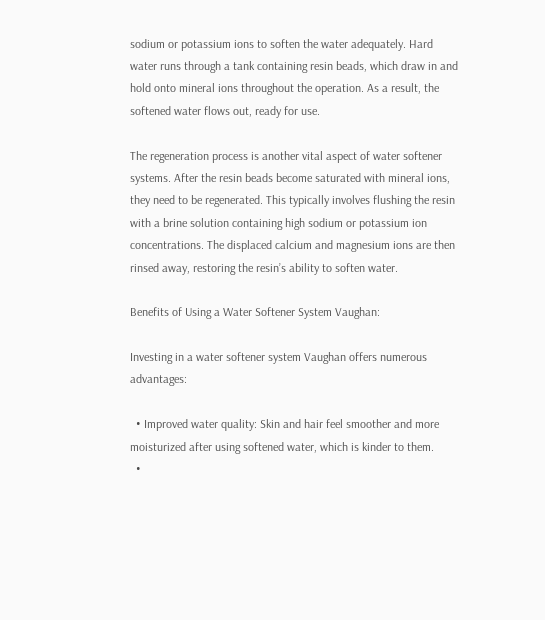sodium or potassium ions to soften the water adequately. Hard water runs through a tank containing resin beads, which draw in and hold onto mineral ions throughout the operation. As a result, the softened water flows out, ready for use.

The regeneration process is another vital aspect of water softener systems. After the resin beads become saturated with mineral ions, they need to be regenerated. This typically involves flushing the resin with a brine solution containing high sodium or potassium ion concentrations. The displaced calcium and magnesium ions are then rinsed away, restoring the resin’s ability to soften water.

Benefits of Using a Water Softener System Vaughan:

Investing in a water softener system Vaughan offers numerous advantages:

  • Improved water quality: Skin and hair feel smoother and more moisturized after using softened water, which is kinder to them.
  •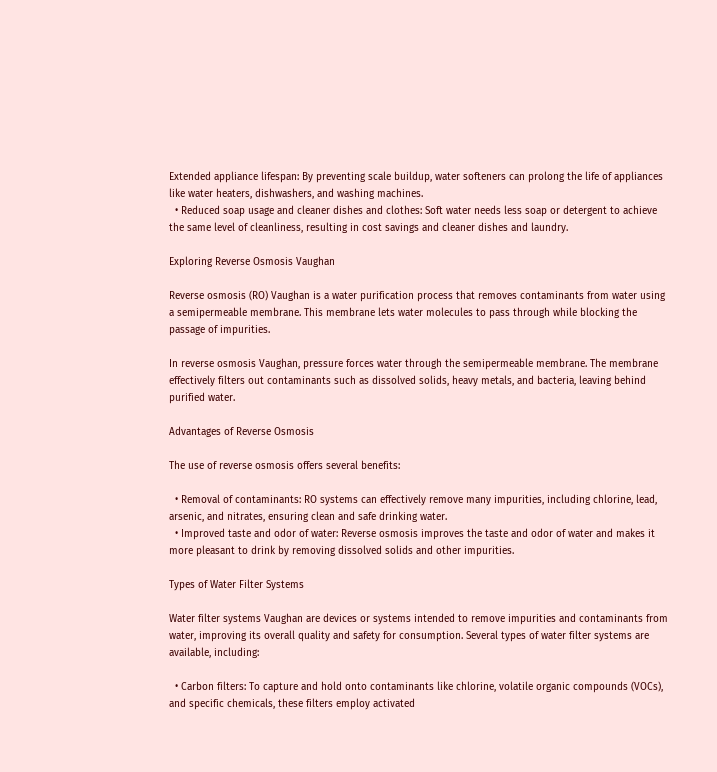Extended appliance lifespan: By preventing scale buildup, water softeners can prolong the life of appliances like water heaters, dishwashers, and washing machines.
  • Reduced soap usage and cleaner dishes and clothes: Soft water needs less soap or detergent to achieve the same level of cleanliness, resulting in cost savings and cleaner dishes and laundry.

Exploring Reverse Osmosis Vaughan

Reverse osmosis (RO) Vaughan is a water purification process that removes contaminants from water using a semipermeable membrane. This membrane lets water molecules to pass through while blocking the passage of impurities.

In reverse osmosis Vaughan, pressure forces water through the semipermeable membrane. The membrane effectively filters out contaminants such as dissolved solids, heavy metals, and bacteria, leaving behind purified water.

Advantages of Reverse Osmosis

The use of reverse osmosis offers several benefits:

  • Removal of contaminants: RO systems can effectively remove many impurities, including chlorine, lead, arsenic, and nitrates, ensuring clean and safe drinking water.
  • Improved taste and odor of water: Reverse osmosis improves the taste and odor of water and makes it more pleasant to drink by removing dissolved solids and other impurities.

Types of Water Filter Systems

Water filter systems Vaughan are devices or systems intended to remove impurities and contaminants from water, improving its overall quality and safety for consumption. Several types of water filter systems are available, including:

  • Carbon filters: To capture and hold onto contaminants like chlorine, volatile organic compounds (VOCs), and specific chemicals, these filters employ activated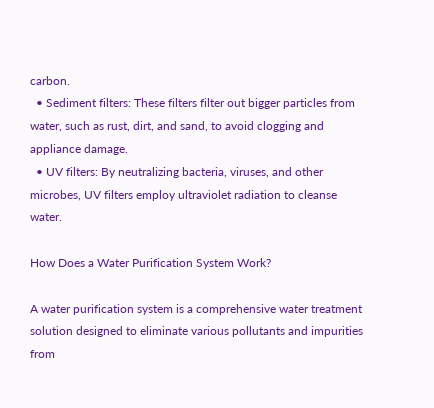carbon.
  • Sediment filters: These filters filter out bigger particles from water, such as rust, dirt, and sand, to avoid clogging and appliance damage.
  • UV filters: By neutralizing bacteria, viruses, and other microbes, UV filters employ ultraviolet radiation to cleanse water.

How Does a Water Purification System Work?

A water purification system is a comprehensive water treatment solution designed to eliminate various pollutants and impurities from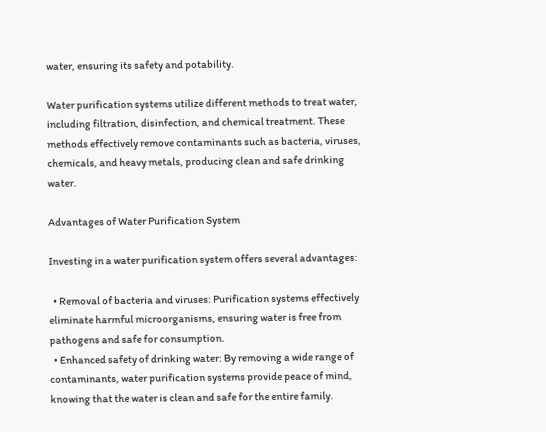water, ensuring its safety and potability.

Water purification systems utilize different methods to treat water, including filtration, disinfection, and chemical treatment. These methods effectively remove contaminants such as bacteria, viruses, chemicals, and heavy metals, producing clean and safe drinking water.

Advantages of Water Purification System

Investing in a water purification system offers several advantages:

  • Removal of bacteria and viruses: Purification systems effectively eliminate harmful microorganisms, ensuring water is free from pathogens and safe for consumption.
  • Enhanced safety of drinking water: By removing a wide range of contaminants, water purification systems provide peace of mind, knowing that the water is clean and safe for the entire family.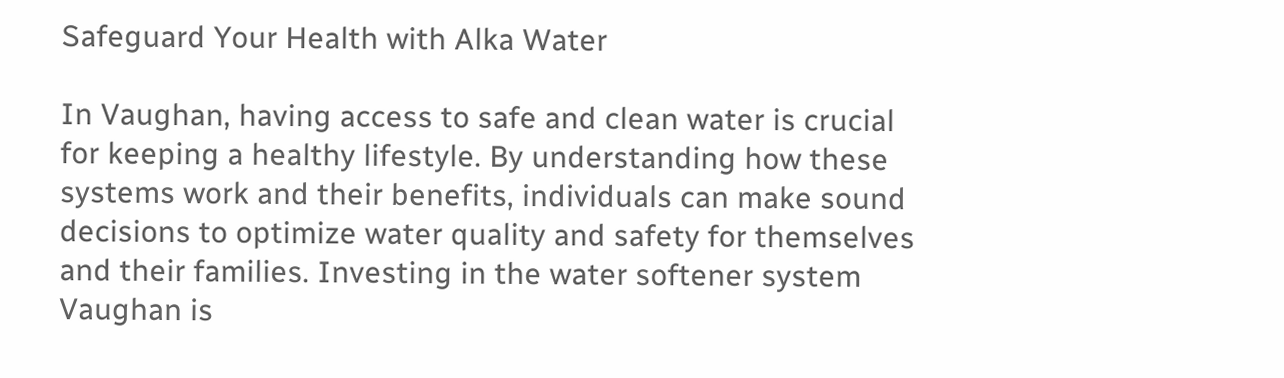Safeguard Your Health with Alka Water

In Vaughan, having access to safe and clean water is crucial for keeping a healthy lifestyle. By understanding how these systems work and their benefits, individuals can make sound decisions to optimize water quality and safety for themselves and their families. Investing in the water softener system Vaughan is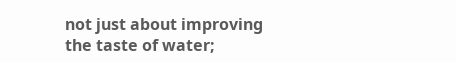not just about improving the taste of water;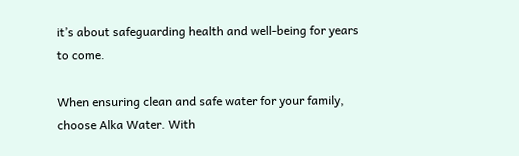it’s about safeguarding health and well-being for years to come.

When ensuring clean and safe water for your family, choose Alka Water. With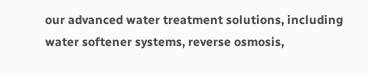our advanced water treatment solutions, including water softener systems, reverse osmosis,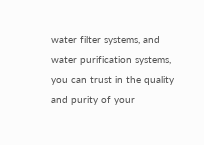water filter systems, and water purification systems, you can trust in the quality and purity of your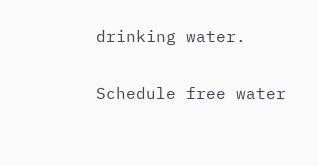drinking water.

Schedule free water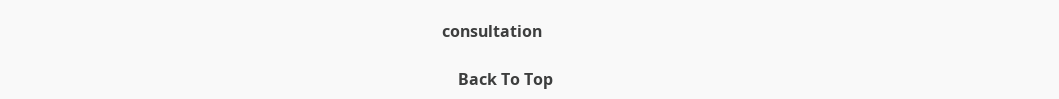consultation

    Back To Top